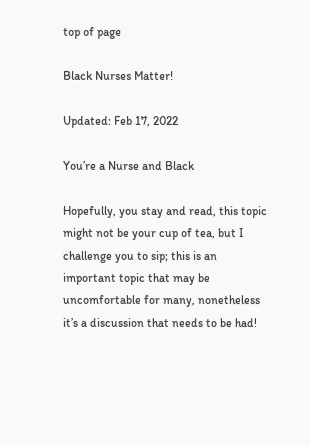top of page

Black Nurses Matter!

Updated: Feb 17, 2022

You’re a Nurse and Black

Hopefully, you stay and read, this topic might not be your cup of tea, but I challenge you to sip; this is an important topic that may be uncomfortable for many, nonetheless it’s a discussion that needs to be had!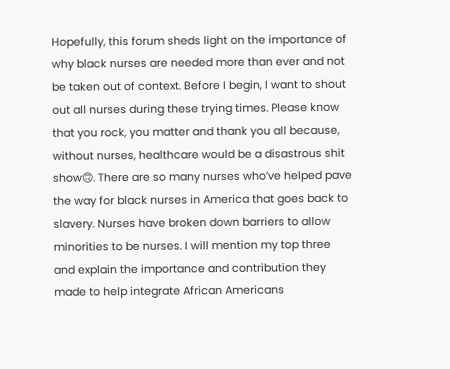Hopefully, this forum sheds light on the importance of why black nurses are needed more than ever and not be taken out of context. Before I begin, I want to shout out all nurses during these trying times. Please know that you rock, you matter and thank you all because, without nurses, healthcare would be a disastrous shit show🙃. There are so many nurses who’ve helped pave the way for black nurses in America that goes back to slavery. Nurses have broken down barriers to allow minorities to be nurses. I will mention my top three and explain the importance and contribution they made to help integrate African Americans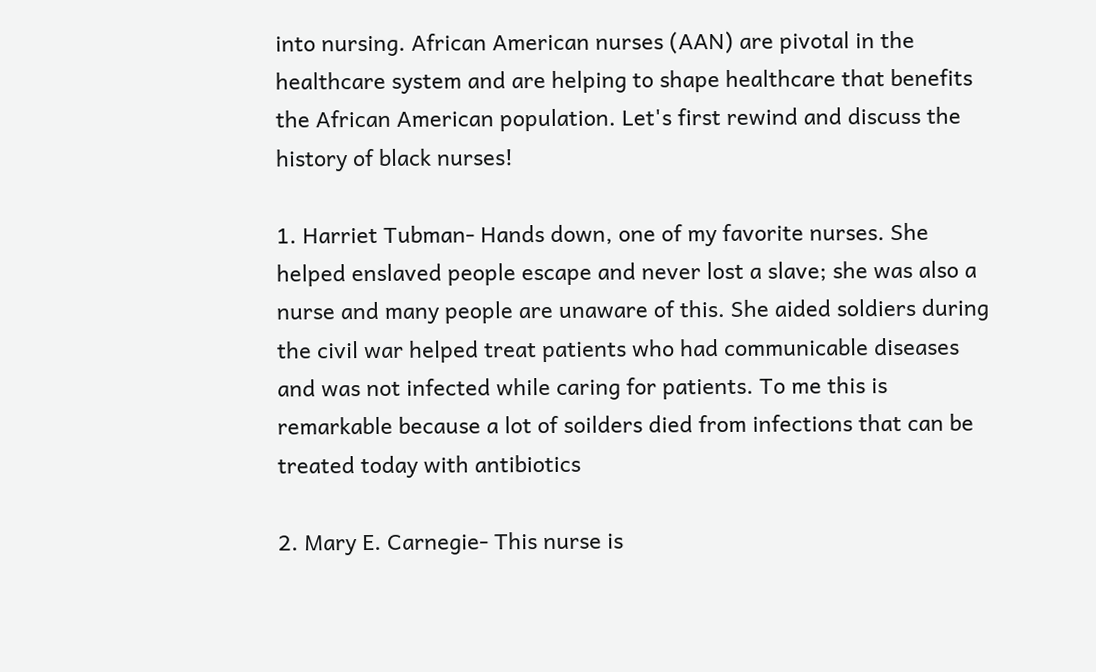into nursing. African American nurses (AAN) are pivotal in the healthcare system and are helping to shape healthcare that benefits the African American population. Let's first rewind and discuss the history of black nurses!

1. Harriet Tubman- Hands down, one of my favorite nurses. She helped enslaved people escape and never lost a slave; she was also a nurse and many people are unaware of this. She aided soldiers during the civil war helped treat patients who had communicable diseases and was not infected while caring for patients. To me this is remarkable because a lot of soilders died from infections that can be treated today with antibiotics

2. Mary E. Carnegie- This nurse is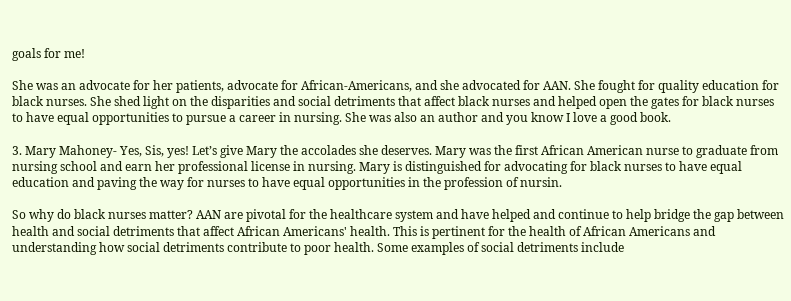goals for me!

She was an advocate for her patients, advocate for African-Americans, and she advocated for AAN. She fought for quality education for black nurses. She shed light on the disparities and social detriments that affect black nurses and helped open the gates for black nurses to have equal opportunities to pursue a career in nursing. She was also an author and you know I love a good book.

3. Mary Mahoney- Yes, Sis, yes! Let’s give Mary the accolades she deserves. Mary was the first African American nurse to graduate from nursing school and earn her professional license in nursing. Mary is distinguished for advocating for black nurses to have equal education and paving the way for nurses to have equal opportunities in the profession of nursin.

So why do black nurses matter? AAN are pivotal for the healthcare system and have helped and continue to help bridge the gap between health and social detriments that affect African Americans' health. This is pertinent for the health of African Americans and understanding how social detriments contribute to poor health. Some examples of social detriments include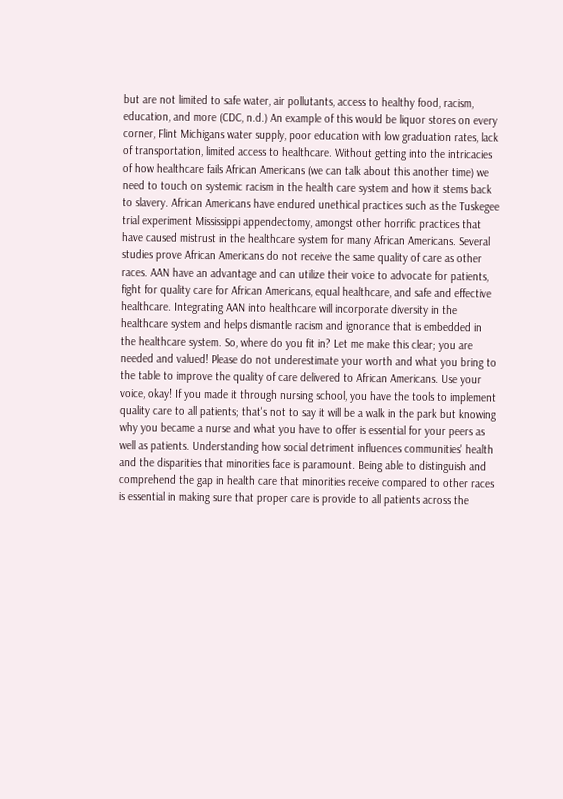but are not limited to safe water, air pollutants, access to healthy food, racism, education, and more (CDC, n.d.) An example of this would be liquor stores on every corner, Flint Michigans water supply, poor education with low graduation rates, lack of transportation, limited access to healthcare. Without getting into the intricacies of how healthcare fails African Americans (we can talk about this another time) we need to touch on systemic racism in the health care system and how it stems back to slavery. African Americans have endured unethical practices such as the Tuskegee trial experiment Mississippi appendectomy, amongst other horrific practices that have caused mistrust in the healthcare system for many African Americans. Several studies prove African Americans do not receive the same quality of care as other races. AAN have an advantage and can utilize their voice to advocate for patients, fight for quality care for African Americans, equal healthcare, and safe and effective healthcare. Integrating AAN into healthcare will incorporate diversity in the healthcare system and helps dismantle racism and ignorance that is embedded in the healthcare system. So, where do you fit in? Let me make this clear; you are needed and valued! Please do not underestimate your worth and what you bring to the table to improve the quality of care delivered to African Americans. Use your voice, okay! If you made it through nursing school, you have the tools to implement quality care to all patients; that's not to say it will be a walk in the park but knowing why you became a nurse and what you have to offer is essential for your peers as well as patients. Understanding how social detriment influences communities' health and the disparities that minorities face is paramount. Being able to distinguish and comprehend the gap in health care that minorities receive compared to other races is essential in making sure that proper care is provide to all patients across the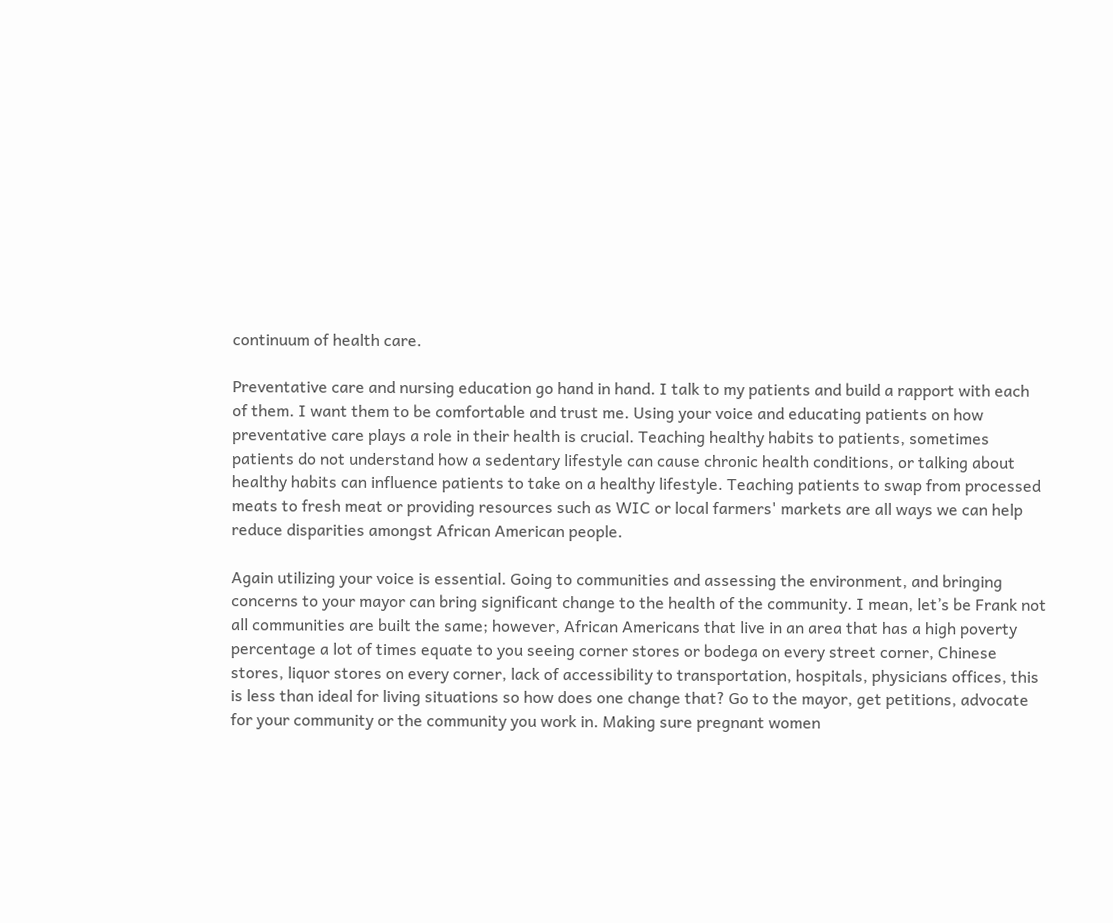continuum of health care.

Preventative care and nursing education go hand in hand. I talk to my patients and build a rapport with each of them. I want them to be comfortable and trust me. Using your voice and educating patients on how preventative care plays a role in their health is crucial. Teaching healthy habits to patients, sometimes patients do not understand how a sedentary lifestyle can cause chronic health conditions, or talking about healthy habits can influence patients to take on a healthy lifestyle. Teaching patients to swap from processed meats to fresh meat or providing resources such as WIC or local farmers' markets are all ways we can help reduce disparities amongst African American people.

Again utilizing your voice is essential. Going to communities and assessing the environment, and bringing concerns to your mayor can bring significant change to the health of the community. I mean, let’s be Frank not all communities are built the same; however, African Americans that live in an area that has a high poverty percentage a lot of times equate to you seeing corner stores or bodega on every street corner, Chinese stores, liquor stores on every corner, lack of accessibility to transportation, hospitals, physicians offices, this is less than ideal for living situations so how does one change that? Go to the mayor, get petitions, advocate for your community or the community you work in. Making sure pregnant women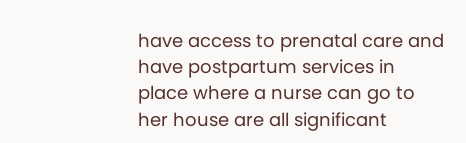have access to prenatal care and have postpartum services in place where a nurse can go to her house are all significant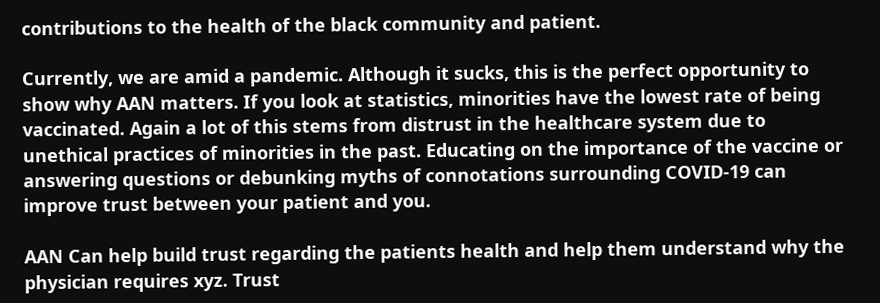contributions to the health of the black community and patient.

Currently, we are amid a pandemic. Although it sucks, this is the perfect opportunity to show why AAN matters. If you look at statistics, minorities have the lowest rate of being vaccinated. Again a lot of this stems from distrust in the healthcare system due to unethical practices of minorities in the past. Educating on the importance of the vaccine or answering questions or debunking myths of connotations surrounding COVID-19 can improve trust between your patient and you.

AAN Can help build trust regarding the patients health and help them understand why the physician requires xyz. Trust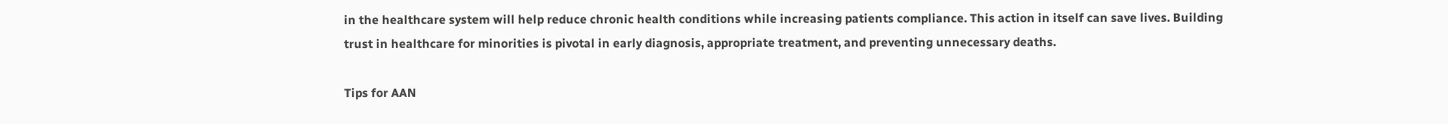in the healthcare system will help reduce chronic health conditions while increasing patients compliance. This action in itself can save lives. Building trust in healthcare for minorities is pivotal in early diagnosis, appropriate treatment, and preventing unnecessary deaths.

Tips for AAN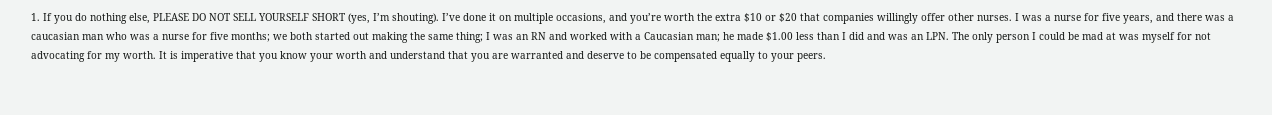1. If you do nothing else, PLEASE DO NOT SELL YOURSELF SHORT (yes, I’m shouting). I’ve done it on multiple occasions, and you’re worth the extra $10 or $20 that companies willingly offer other nurses. I was a nurse for five years, and there was a caucasian man who was a nurse for five months; we both started out making the same thing; I was an RN and worked with a Caucasian man; he made $1.00 less than I did and was an LPN. The only person I could be mad at was myself for not advocating for my worth. It is imperative that you know your worth and understand that you are warranted and deserve to be compensated equally to your peers.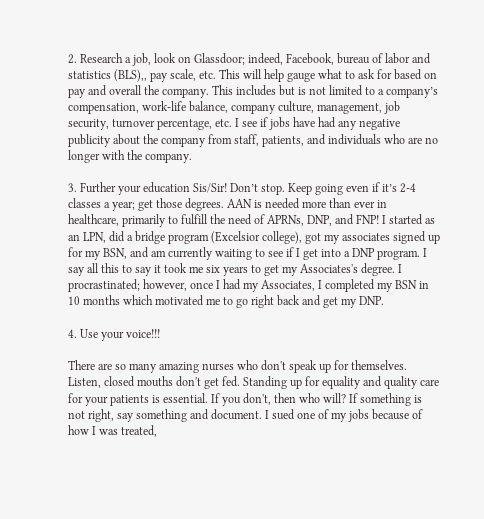2. Research a job, look on Glassdoor; indeed, Facebook, bureau of labor and statistics (BLS),, pay scale, etc. This will help gauge what to ask for based on pay and overall the company. This includes but is not limited to a company’s compensation, work-life balance, company culture, management, job security, turnover percentage, etc. I see if jobs have had any negative publicity about the company from staff, patients, and individuals who are no longer with the company.

3. Further your education Sis/Sir! Don’t stop. Keep going even if it’s 2-4 classes a year; get those degrees. AAN is needed more than ever in healthcare, primarily to fulfill the need of APRNs, DNP, and FNP! I started as an LPN, did a bridge program (Excelsior college), got my associates signed up for my BSN, and am currently waiting to see if I get into a DNP program. I say all this to say it took me six years to get my Associates's degree. I procrastinated; however, once I had my Associates, I completed my BSN in 10 months which motivated me to go right back and get my DNP.

4. Use your voice!!!

There are so many amazing nurses who don't speak up for themselves. Listen, closed mouths don't get fed. Standing up for equality and quality care for your patients is essential. If you don't, then who will? If something is not right, say something and document. I sued one of my jobs because of how I was treated,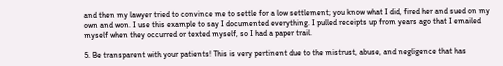and then my lawyer tried to convince me to settle for a low settlement; you know what I did, fired her and sued on my own and won. I use this example to say I documented everything. I pulled receipts up from years ago that I emailed myself when they occurred or texted myself, so I had a paper trail.

5. Be transparent with your patients! This is very pertinent due to the mistrust, abuse, and negligence that has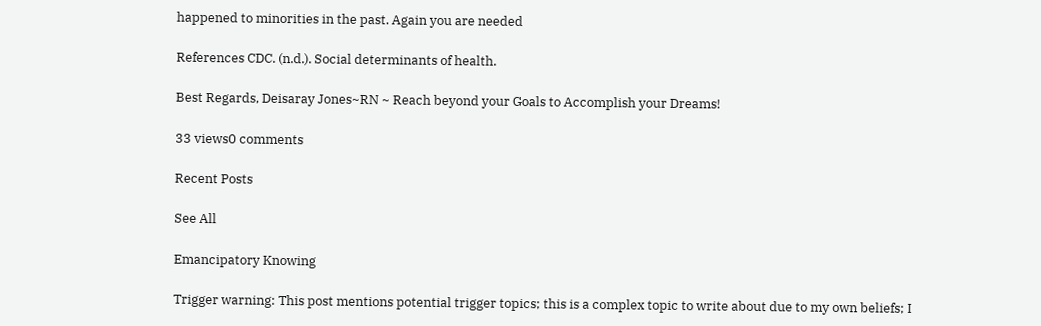happened to minorities in the past. Again you are needed

References CDC. (n.d.). Social determinants of health.

Best Regards, Deisaray Jones~RN ~ Reach beyond your Goals to Accomplish your Dreams!

33 views0 comments

Recent Posts

See All

Emancipatory Knowing

Trigger warning: This post mentions potential trigger topics; this is a complex topic to write about due to my own beliefs; I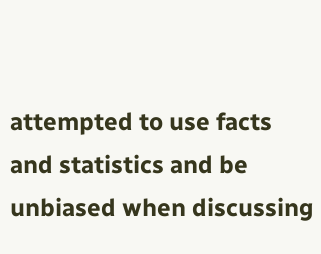attempted to use facts and statistics and be unbiased when discussing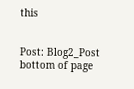this


Post: Blog2_Post
bottom of page